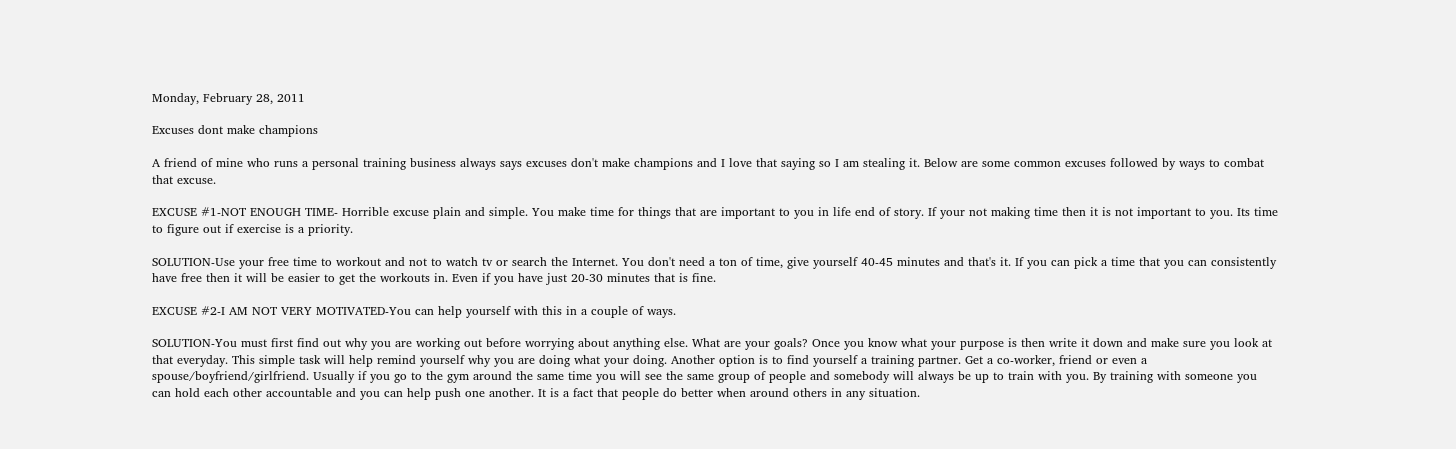Monday, February 28, 2011

Excuses dont make champions

A friend of mine who runs a personal training business always says excuses don't make champions and I love that saying so I am stealing it. Below are some common excuses followed by ways to combat that excuse.

EXCUSE #1-NOT ENOUGH TIME- Horrible excuse plain and simple. You make time for things that are important to you in life end of story. If your not making time then it is not important to you. Its time to figure out if exercise is a priority.

SOLUTION-Use your free time to workout and not to watch tv or search the Internet. You don't need a ton of time, give yourself 40-45 minutes and that's it. If you can pick a time that you can consistently have free then it will be easier to get the workouts in. Even if you have just 20-30 minutes that is fine.

EXCUSE #2-I AM NOT VERY MOTIVATED-You can help yourself with this in a couple of ways.

SOLUTION-You must first find out why you are working out before worrying about anything else. What are your goals? Once you know what your purpose is then write it down and make sure you look at that everyday. This simple task will help remind yourself why you are doing what your doing. Another option is to find yourself a training partner. Get a co-worker, friend or even a spouse/boyfriend/girlfriend. Usually if you go to the gym around the same time you will see the same group of people and somebody will always be up to train with you. By training with someone you can hold each other accountable and you can help push one another. It is a fact that people do better when around others in any situation.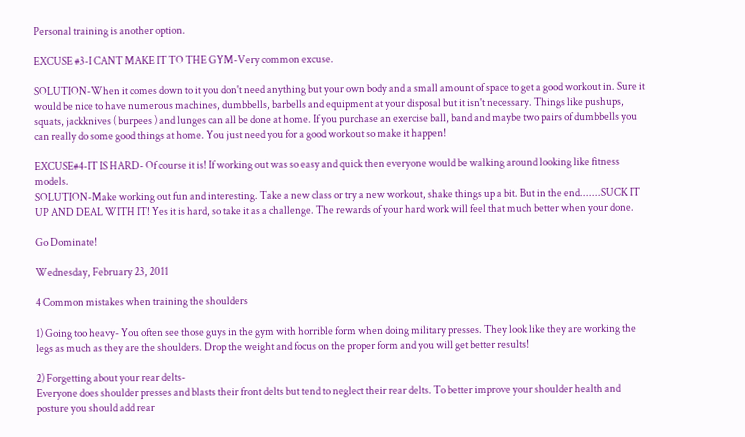Personal training is another option.

EXCUSE #3-I CANT MAKE IT TO THE GYM-Very common excuse.

SOLUTION-When it comes down to it you don't need anything but your own body and a small amount of space to get a good workout in. Sure it would be nice to have numerous machines, dumbbells, barbells and equipment at your disposal but it isn't necessary. Things like pushups, squats, jackknives ( burpees ) and lunges can all be done at home. If you purchase an exercise ball, band and maybe two pairs of dumbbells you can really do some good things at home. You just need you for a good workout so make it happen!

EXCUSE#4-IT IS HARD- Of course it is! If working out was so easy and quick then everyone would be walking around looking like fitness models.
SOLUTION-Make working out fun and interesting. Take a new class or try a new workout, shake things up a bit. But in the end.......SUCK IT UP AND DEAL WITH IT! Yes it is hard, so take it as a challenge. The rewards of your hard work will feel that much better when your done.

Go Dominate!

Wednesday, February 23, 2011

4 Common mistakes when training the shoulders

1) Going too heavy- You often see those guys in the gym with horrible form when doing military presses. They look like they are working the legs as much as they are the shoulders. Drop the weight and focus on the proper form and you will get better results!

2) Forgetting about your rear delts-
Everyone does shoulder presses and blasts their front delts but tend to neglect their rear delts. To better improve your shoulder health and posture you should add rear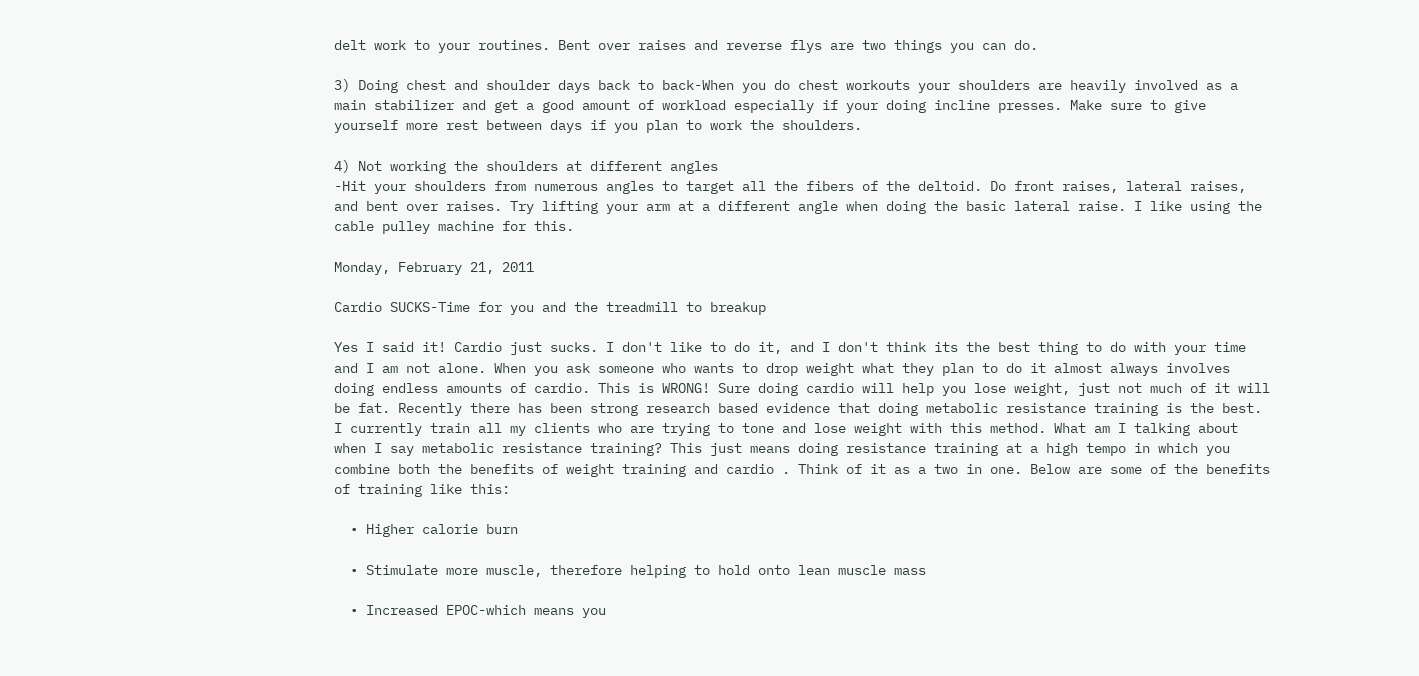delt work to your routines. Bent over raises and reverse flys are two things you can do.

3) Doing chest and shoulder days back to back-When you do chest workouts your shoulders are heavily involved as a main stabilizer and get a good amount of workload especially if your doing incline presses. Make sure to give yourself more rest between days if you plan to work the shoulders.

4) Not working the shoulders at different angles
-Hit your shoulders from numerous angles to target all the fibers of the deltoid. Do front raises, lateral raises, and bent over raises. Try lifting your arm at a different angle when doing the basic lateral raise. I like using the cable pulley machine for this.

Monday, February 21, 2011

Cardio SUCKS-Time for you and the treadmill to breakup

Yes I said it! Cardio just sucks. I don't like to do it, and I don't think its the best thing to do with your time and I am not alone. When you ask someone who wants to drop weight what they plan to do it almost always involves doing endless amounts of cardio. This is WRONG! Sure doing cardio will help you lose weight, just not much of it will be fat. Recently there has been strong research based evidence that doing metabolic resistance training is the best. I currently train all my clients who are trying to tone and lose weight with this method. What am I talking about when I say metabolic resistance training? This just means doing resistance training at a high tempo in which you combine both the benefits of weight training and cardio . Think of it as a two in one. Below are some of the benefits of training like this:

  • Higher calorie burn

  • Stimulate more muscle, therefore helping to hold onto lean muscle mass

  • Increased EPOC-which means you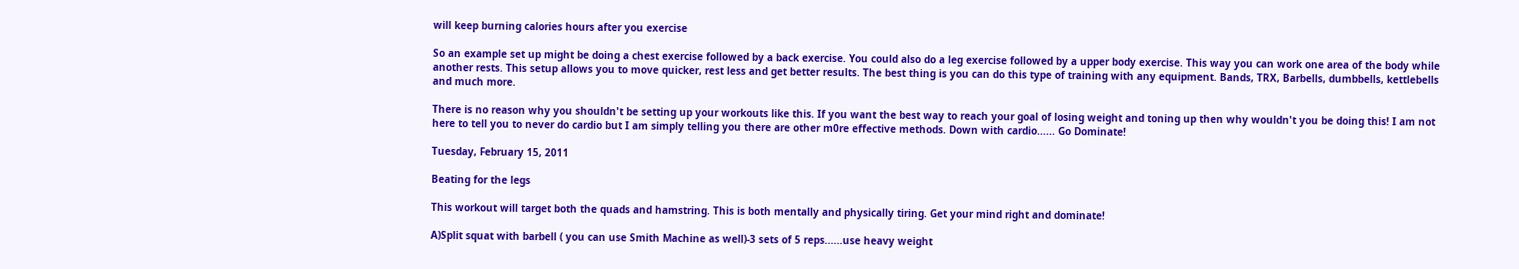will keep burning calories hours after you exercise

So an example set up might be doing a chest exercise followed by a back exercise. You could also do a leg exercise followed by a upper body exercise. This way you can work one area of the body while another rests. This setup allows you to move quicker, rest less and get better results. The best thing is you can do this type of training with any equipment. Bands, TRX, Barbells, dumbbells, kettlebells and much more.

There is no reason why you shouldn't be setting up your workouts like this. If you want the best way to reach your goal of losing weight and toning up then why wouldn't you be doing this! I am not here to tell you to never do cardio but I am simply telling you there are other m0re effective methods. Down with cardio...... Go Dominate!

Tuesday, February 15, 2011

Beating for the legs

This workout will target both the quads and hamstring. This is both mentally and physically tiring. Get your mind right and dominate!

A)Split squat with barbell ( you can use Smith Machine as well)-3 sets of 5 reps......use heavy weight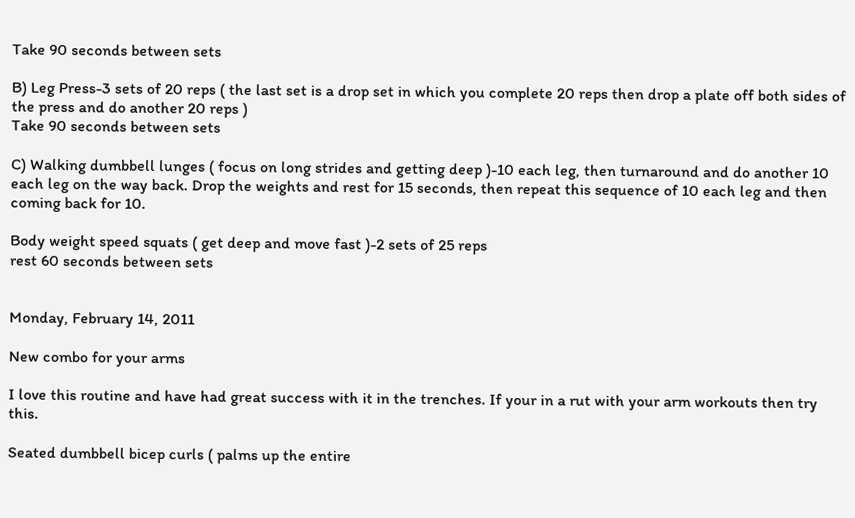Take 90 seconds between sets

B) Leg Press-3 sets of 20 reps ( the last set is a drop set in which you complete 20 reps then drop a plate off both sides of the press and do another 20 reps )
Take 90 seconds between sets

C) Walking dumbbell lunges ( focus on long strides and getting deep )-10 each leg, then turnaround and do another 10 each leg on the way back. Drop the weights and rest for 15 seconds, then repeat this sequence of 10 each leg and then coming back for 10.

Body weight speed squats ( get deep and move fast )-2 sets of 25 reps
rest 60 seconds between sets


Monday, February 14, 2011

New combo for your arms

I love this routine and have had great success with it in the trenches. If your in a rut with your arm workouts then try this.

Seated dumbbell bicep curls ( palms up the entire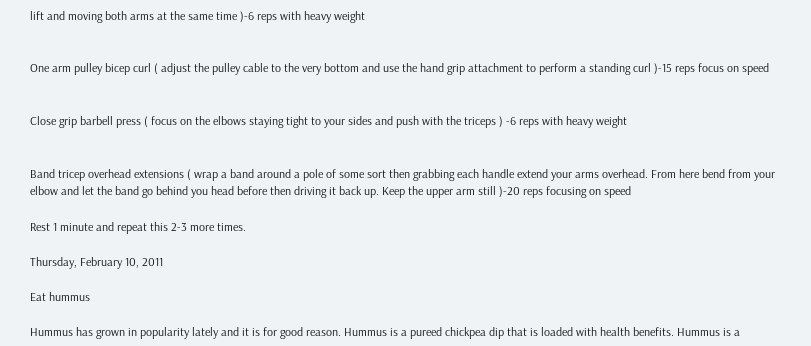lift and moving both arms at the same time )-6 reps with heavy weight


One arm pulley bicep curl ( adjust the pulley cable to the very bottom and use the hand grip attachment to perform a standing curl )-15 reps focus on speed


Close grip barbell press ( focus on the elbows staying tight to your sides and push with the triceps ) -6 reps with heavy weight


Band tricep overhead extensions ( wrap a band around a pole of some sort then grabbing each handle extend your arms overhead. From here bend from your elbow and let the band go behind you head before then driving it back up. Keep the upper arm still )-20 reps focusing on speed

Rest 1 minute and repeat this 2-3 more times.

Thursday, February 10, 2011

Eat hummus

Hummus has grown in popularity lately and it is for good reason. Hummus is a pureed chickpea dip that is loaded with health benefits. Hummus is a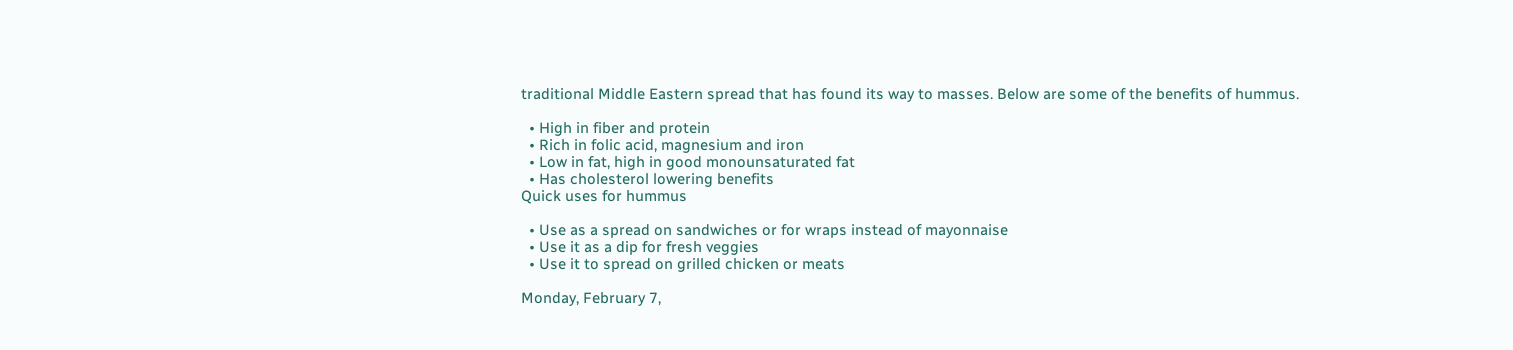traditional Middle Eastern spread that has found its way to masses. Below are some of the benefits of hummus.

  • High in fiber and protein
  • Rich in folic acid, magnesium and iron
  • Low in fat, high in good monounsaturated fat
  • Has cholesterol lowering benefits
Quick uses for hummus

  • Use as a spread on sandwiches or for wraps instead of mayonnaise
  • Use it as a dip for fresh veggies
  • Use it to spread on grilled chicken or meats

Monday, February 7,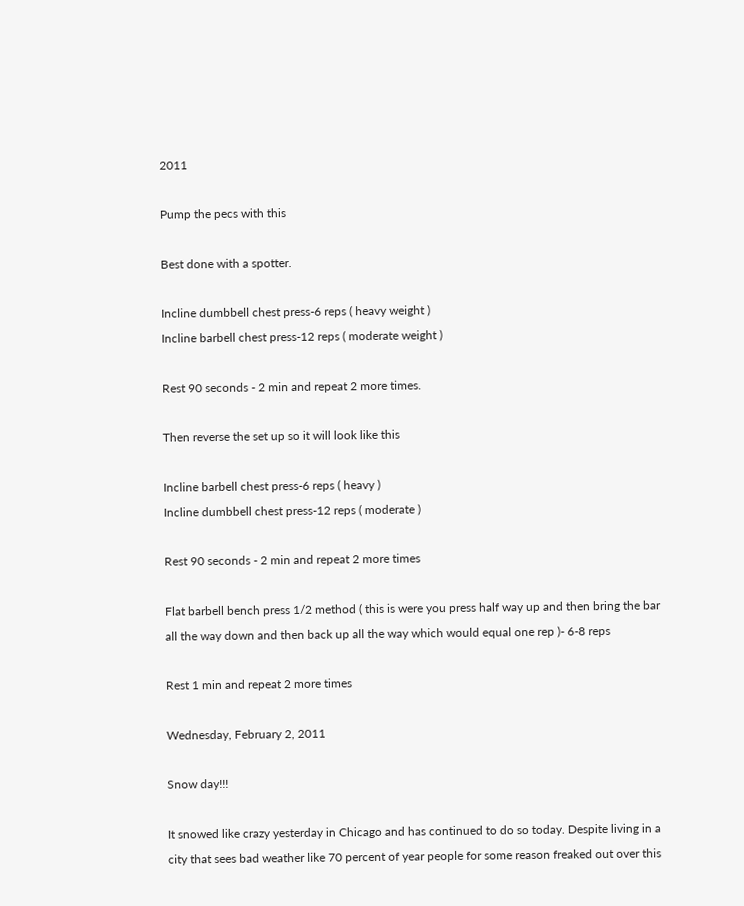2011

Pump the pecs with this

Best done with a spotter.

Incline dumbbell chest press-6 reps ( heavy weight )
Incline barbell chest press-12 reps ( moderate weight )

Rest 90 seconds - 2 min and repeat 2 more times.

Then reverse the set up so it will look like this

Incline barbell chest press-6 reps ( heavy )
Incline dumbbell chest press-12 reps ( moderate )

Rest 90 seconds - 2 min and repeat 2 more times

Flat barbell bench press 1/2 method ( this is were you press half way up and then bring the bar all the way down and then back up all the way which would equal one rep )- 6-8 reps

Rest 1 min and repeat 2 more times

Wednesday, February 2, 2011

Snow day!!!

It snowed like crazy yesterday in Chicago and has continued to do so today. Despite living in a city that sees bad weather like 70 percent of year people for some reason freaked out over this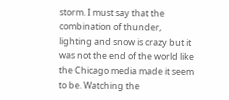storm. I must say that the combination of thunder, lighting and snow is crazy but it was not the end of the world like the Chicago media made it seem to be. Watching the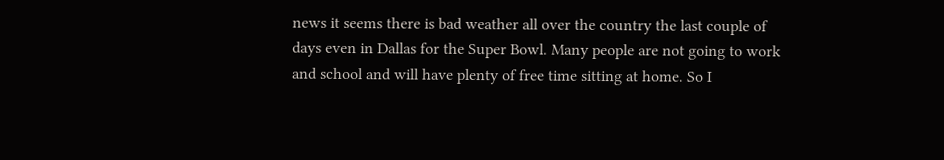news it seems there is bad weather all over the country the last couple of days even in Dallas for the Super Bowl. Many people are not going to work and school and will have plenty of free time sitting at home. So I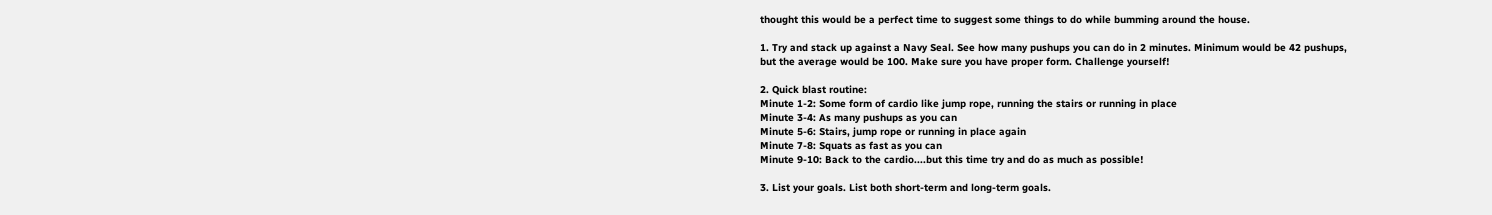thought this would be a perfect time to suggest some things to do while bumming around the house.

1. Try and stack up against a Navy Seal. See how many pushups you can do in 2 minutes. Minimum would be 42 pushups, but the average would be 100. Make sure you have proper form. Challenge yourself!

2. Quick blast routine:
Minute 1-2: Some form of cardio like jump rope, running the stairs or running in place
Minute 3-4: As many pushups as you can
Minute 5-6: Stairs, jump rope or running in place again
Minute 7-8: Squats as fast as you can
Minute 9-10: Back to the cardio....but this time try and do as much as possible!

3. List your goals. List both short-term and long-term goals.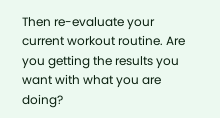Then re-evaluate your current workout routine. Are you getting the results you want with what you are doing?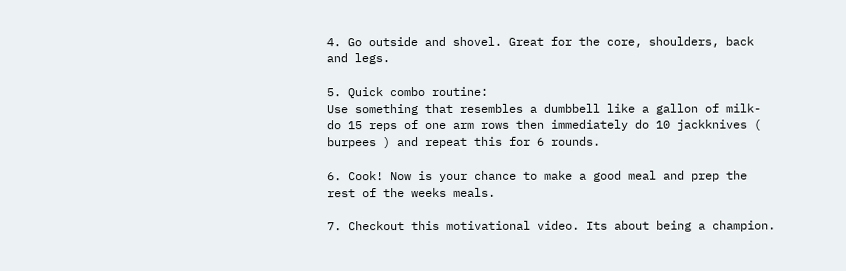4. Go outside and shovel. Great for the core, shoulders, back and legs.

5. Quick combo routine:
Use something that resembles a dumbbell like a gallon of milk- do 15 reps of one arm rows then immediately do 10 jackknives ( burpees ) and repeat this for 6 rounds.

6. Cook! Now is your chance to make a good meal and prep the rest of the weeks meals.

7. Checkout this motivational video. Its about being a champion.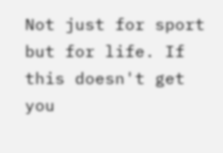Not just for sport but for life. If this doesn't get you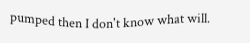pumped then I don't know what will.